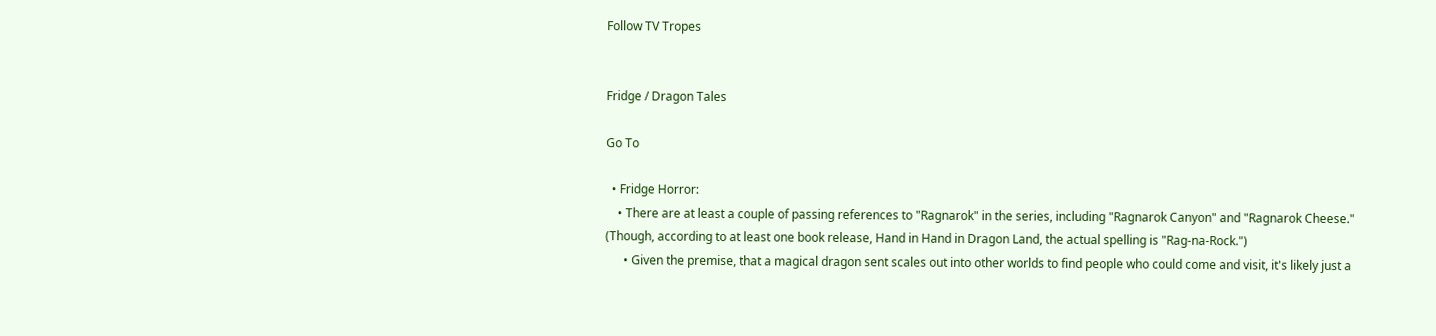Follow TV Tropes


Fridge / Dragon Tales

Go To

  • Fridge Horror:
    • There are at least a couple of passing references to "Ragnarok" in the series, including "Ragnarok Canyon" and "Ragnarok Cheese." (Though, according to at least one book release, Hand in Hand in Dragon Land, the actual spelling is "Rag-na-Rock.")
      • Given the premise, that a magical dragon sent scales out into other worlds to find people who could come and visit, it's likely just a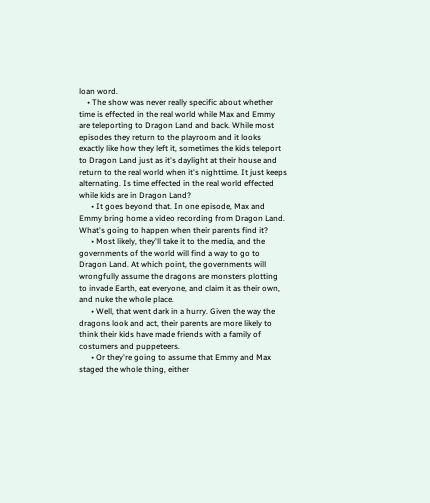loan word.
    • The show was never really specific about whether time is effected in the real world while Max and Emmy are teleporting to Dragon Land and back. While most episodes they return to the playroom and it looks exactly like how they left it, sometimes the kids teleport to Dragon Land just as it's daylight at their house and return to the real world when it's nighttime. It just keeps alternating. Is time effected in the real world effected while kids are in Dragon Land?
      • It goes beyond that. In one episode, Max and Emmy bring home a video recording from Dragon Land. What's going to happen when their parents find it?
      • Most likely, they'll take it to the media, and the governments of the world will find a way to go to Dragon Land. At which point, the governments will wrongfully assume the dragons are monsters plotting to invade Earth, eat everyone, and claim it as their own, and nuke the whole place.
      • Well, that went dark in a hurry. Given the way the dragons look and act, their parents are more likely to think their kids have made friends with a family of costumers and puppeteers.
      • Or they're going to assume that Emmy and Max staged the whole thing, either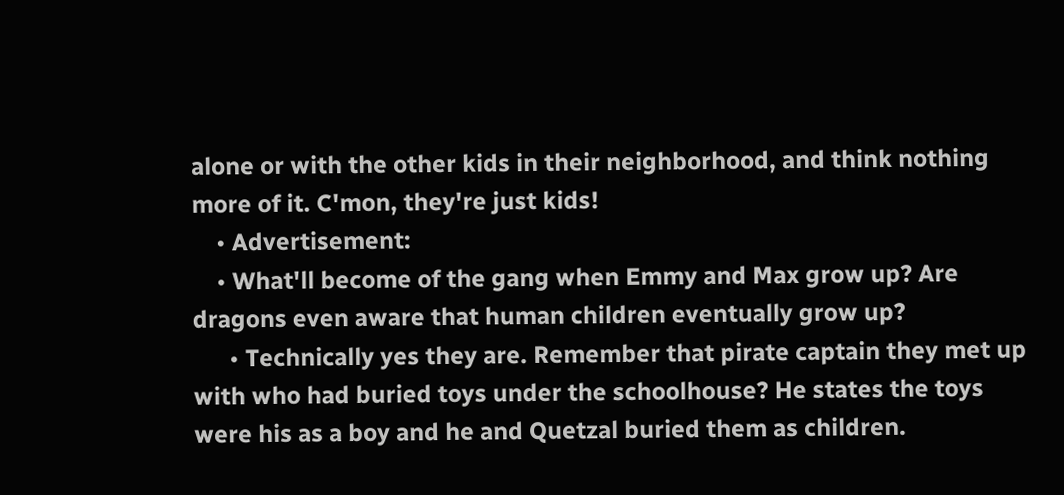alone or with the other kids in their neighborhood, and think nothing more of it. C'mon, they're just kids!
    • Advertisement:
    • What'll become of the gang when Emmy and Max grow up? Are dragons even aware that human children eventually grow up?
      • Technically yes they are. Remember that pirate captain they met up with who had buried toys under the schoolhouse? He states the toys were his as a boy and he and Quetzal buried them as children.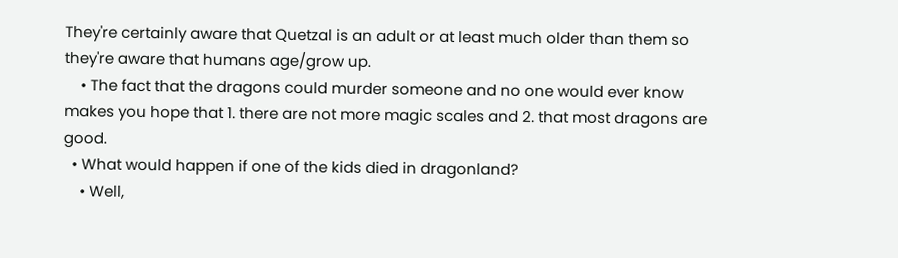They're certainly aware that Quetzal is an adult or at least much older than them so they're aware that humans age/grow up.
    • The fact that the dragons could murder someone and no one would ever know makes you hope that 1. there are not more magic scales and 2. that most dragons are good.
  • What would happen if one of the kids died in dragonland?
    • Well,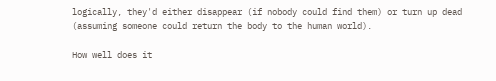logically, they'd either disappear (if nobody could find them) or turn up dead (assuming someone could return the body to the human world).

How well does it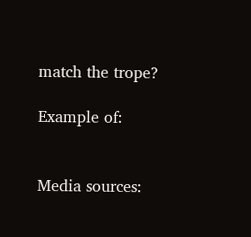match the trope?

Example of:


Media sources: